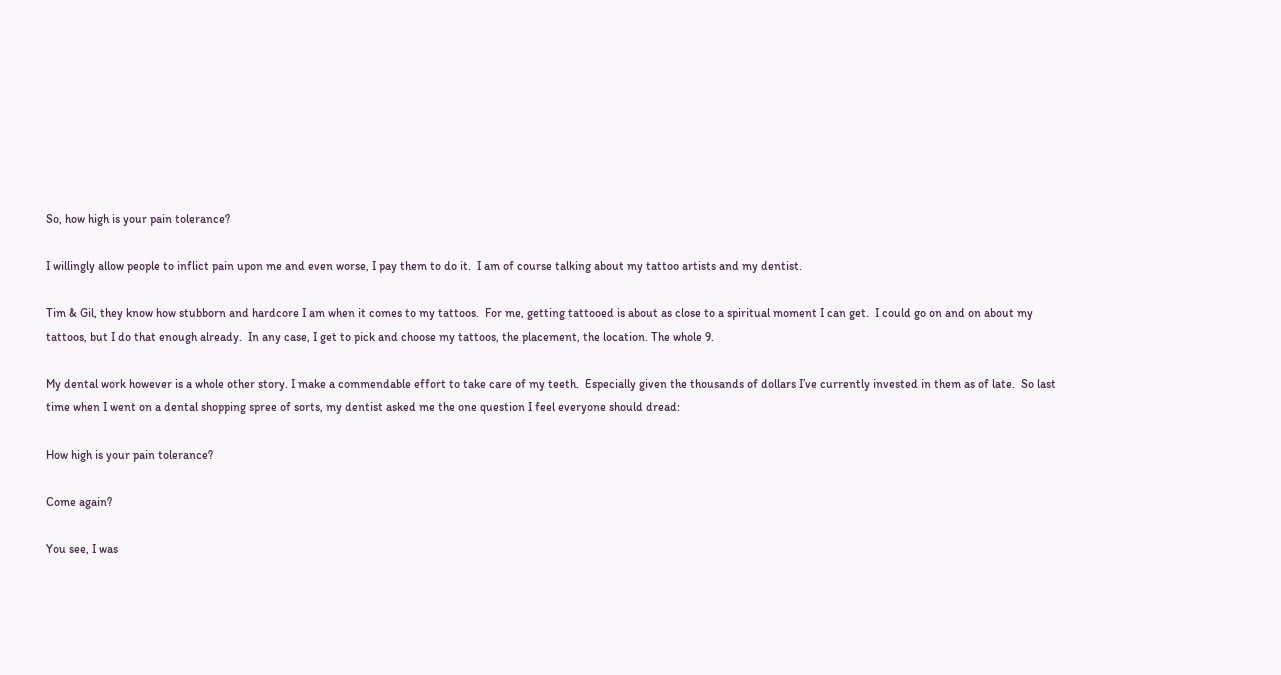So, how high is your pain tolerance?

I willingly allow people to inflict pain upon me and even worse, I pay them to do it.  I am of course talking about my tattoo artists and my dentist.

Tim & Gil, they know how stubborn and hardcore I am when it comes to my tattoos.  For me, getting tattooed is about as close to a spiritual moment I can get.  I could go on and on about my tattoos, but I do that enough already.  In any case, I get to pick and choose my tattoos, the placement, the location. The whole 9.

My dental work however is a whole other story. I make a commendable effort to take care of my teeth.  Especially given the thousands of dollars I’ve currently invested in them as of late.  So last time when I went on a dental shopping spree of sorts, my dentist asked me the one question I feel everyone should dread:

How high is your pain tolerance?

Come again?

You see, I was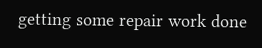getting some repair work done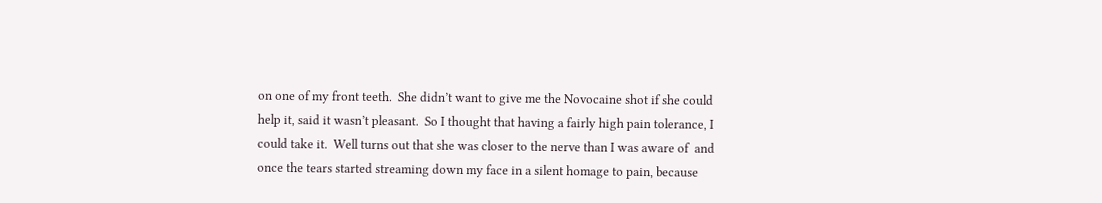on one of my front teeth.  She didn’t want to give me the Novocaine shot if she could help it, said it wasn’t pleasant.  So I thought that having a fairly high pain tolerance, I could take it.  Well turns out that she was closer to the nerve than I was aware of  and once the tears started streaming down my face in a silent homage to pain, because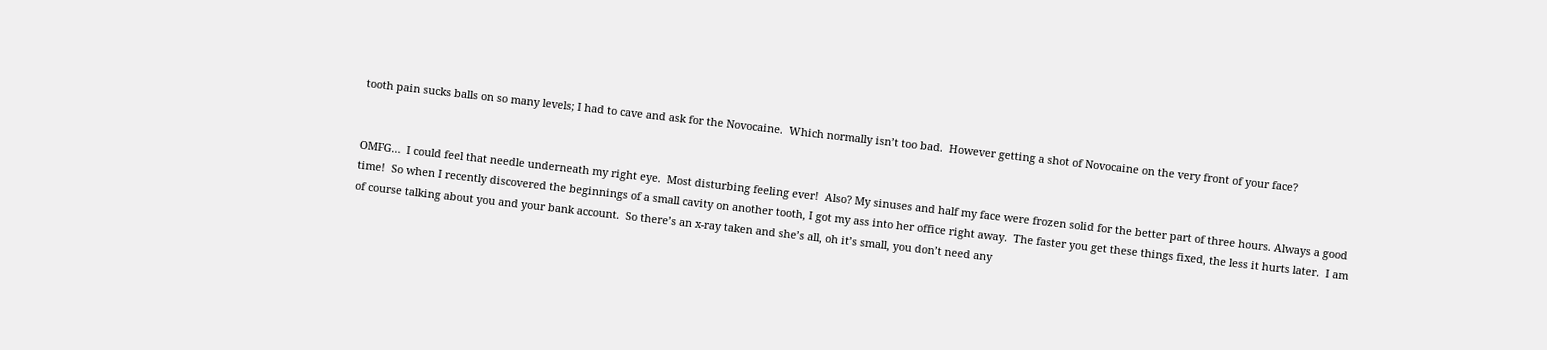tooth pain sucks balls on so many levels; I had to cave and ask for the Novocaine.  Which normally isn’t too bad.  However getting a shot of Novocaine on the very front of your face?


OMFG…  I could feel that needle underneath my right eye.  Most disturbing feeling ever!  Also? My sinuses and half my face were frozen solid for the better part of three hours. Always a good time!  So when I recently discovered the beginnings of a small cavity on another tooth, I got my ass into her office right away.  The faster you get these things fixed, the less it hurts later.  I am of course talking about you and your bank account.  So there’s an x-ray taken and she’s all, oh it’s small, you don’t need any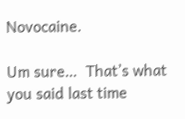Novocaine.

Um sure…  That’s what you said last time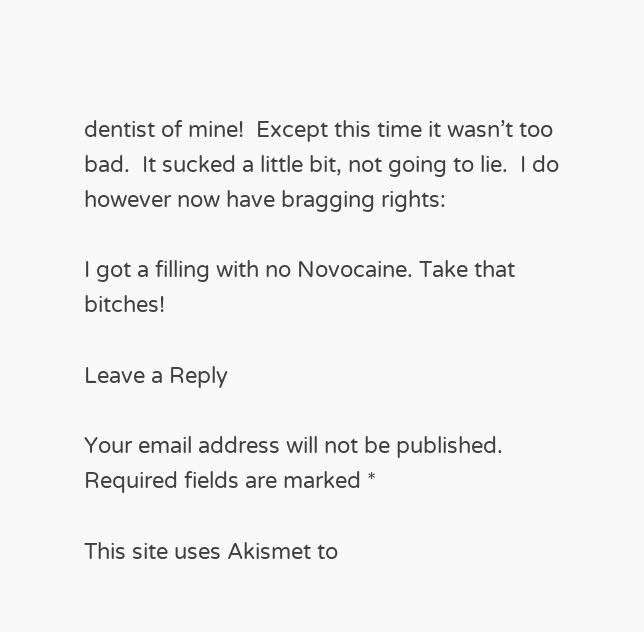dentist of mine!  Except this time it wasn’t too bad.  It sucked a little bit, not going to lie.  I do however now have bragging rights:

I got a filling with no Novocaine. Take that bitches!

Leave a Reply

Your email address will not be published. Required fields are marked *

This site uses Akismet to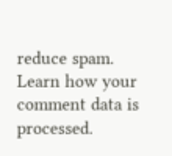reduce spam. Learn how your comment data is processed.